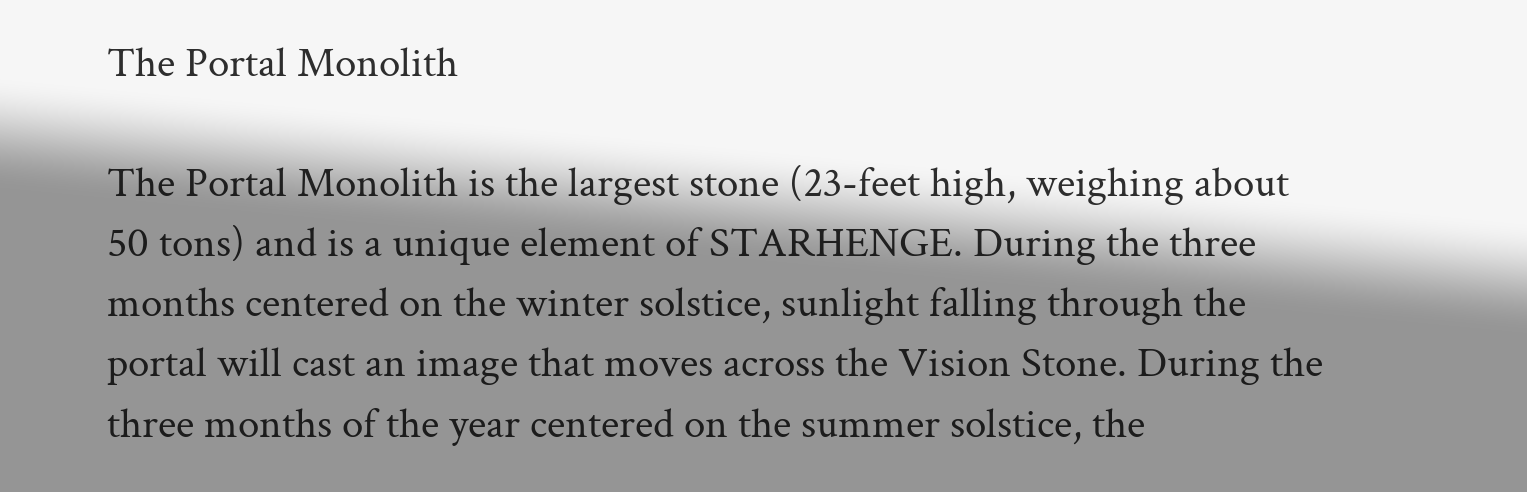The Portal Monolith

The Portal Monolith is the largest stone (23-feet high, weighing about 50 tons) and is a unique element of STARHENGE. During the three months centered on the winter solstice, sunlight falling through the portal will cast an image that moves across the Vision Stone. During the three months of the year centered on the summer solstice, the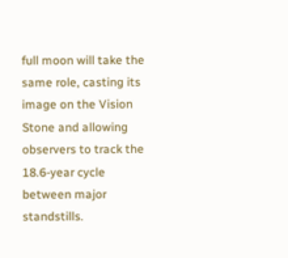full moon will take the same role, casting its image on the Vision Stone and allowing observers to track the 18.6-year cycle between major standstills.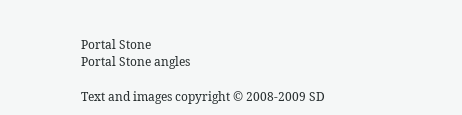Portal Stone
Portal Stone angles

Text and images copyright © 2008-2009 SD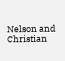Nelson and Christian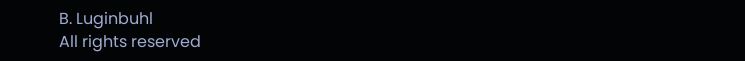B. Luginbuhl
All rights reserved